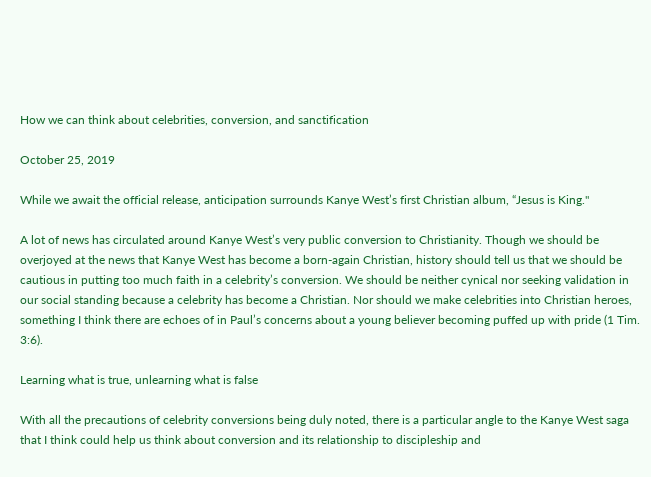How we can think about celebrities, conversion, and sanctification

October 25, 2019

While we await the official release, anticipation surrounds Kanye West’s first Christian album, “Jesus is King."

A lot of news has circulated around Kanye West’s very public conversion to Christianity. Though we should be overjoyed at the news that Kanye West has become a born-again Christian, history should tell us that we should be cautious in putting too much faith in a celebrity’s conversion. We should be neither cynical nor seeking validation in our social standing because a celebrity has become a Christian. Nor should we make celebrities into Christian heroes, something I think there are echoes of in Paul’s concerns about a young believer becoming puffed up with pride (1 Tim. 3:6).

Learning what is true, unlearning what is false

With all the precautions of celebrity conversions being duly noted, there is a particular angle to the Kanye West saga that I think could help us think about conversion and its relationship to discipleship and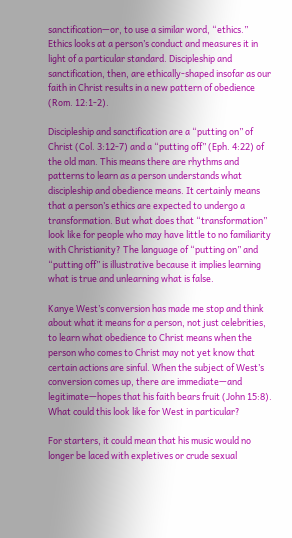sanctification—or, to use a similar word, “ethics.” Ethics looks at a person’s conduct and measures it in light of a particular standard. Discipleship and sanctification, then, are ethically-shaped insofar as our faith in Christ results in a new pattern of obedience (Rom. 12:1-2).

Discipleship and sanctification are a “putting on” of Christ (Col. 3:12-7) and a “putting off” (Eph. 4:22) of the old man. This means there are rhythms and patterns to learn as a person understands what discipleship and obedience means. It certainly means that a person’s ethics are expected to undergo a transformation. But what does that “transformation” look like for people who may have little to no familiarity with Christianity? The language of “putting on” and “putting off” is illustrative because it implies learning what is true and unlearning what is false.

Kanye West’s conversion has made me stop and think about what it means for a person, not just celebrities, to learn what obedience to Christ means when the person who comes to Christ may not yet know that certain actions are sinful. When the subject of West’s conversion comes up, there are immediate—and legitimate—hopes that his faith bears fruit (John 15:8). What could this look like for West in particular?

For starters, it could mean that his music would no longer be laced with expletives or crude sexual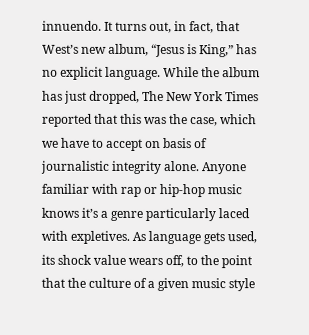innuendo. It turns out, in fact, that West’s new album, “Jesus is King,” has no explicit language. While the album has just dropped, The New York Times reported that this was the case, which we have to accept on basis of journalistic integrity alone. Anyone familiar with rap or hip-hop music knows it’s a genre particularly laced with expletives. As language gets used, its shock value wears off, to the point that the culture of a given music style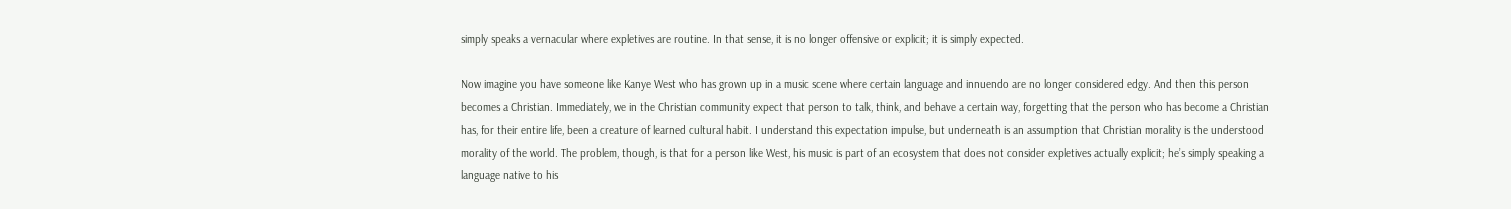simply speaks a vernacular where expletives are routine. In that sense, it is no longer offensive or explicit; it is simply expected.

Now imagine you have someone like Kanye West who has grown up in a music scene where certain language and innuendo are no longer considered edgy. And then this person becomes a Christian. Immediately, we in the Christian community expect that person to talk, think, and behave a certain way, forgetting that the person who has become a Christian has, for their entire life, been a creature of learned cultural habit. I understand this expectation impulse, but underneath is an assumption that Christian morality is the understood morality of the world. The problem, though, is that for a person like West, his music is part of an ecosystem that does not consider expletives actually explicit; he’s simply speaking a language native to his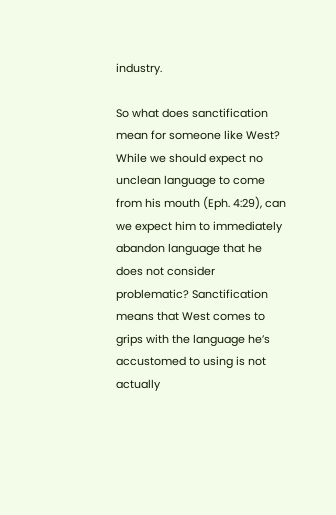industry.

So what does sanctification mean for someone like West? While we should expect no unclean language to come from his mouth (Eph. 4:29), can we expect him to immediately abandon language that he does not consider problematic? Sanctification means that West comes to grips with the language he’s accustomed to using is not actually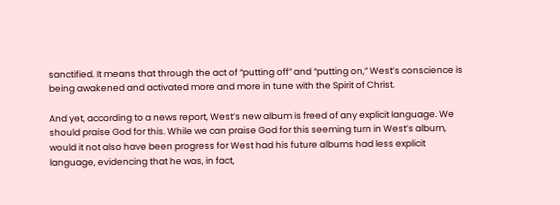sanctified. It means that through the act of “putting off” and “putting on,” West’s conscience is being awakened and activated more and more in tune with the Spirit of Christ.

And yet, according to a news report, West’s new album is freed of any explicit language. We should praise God for this. While we can praise God for this seeming turn in West’s album, would it not also have been progress for West had his future albums had less explicit language, evidencing that he was, in fact,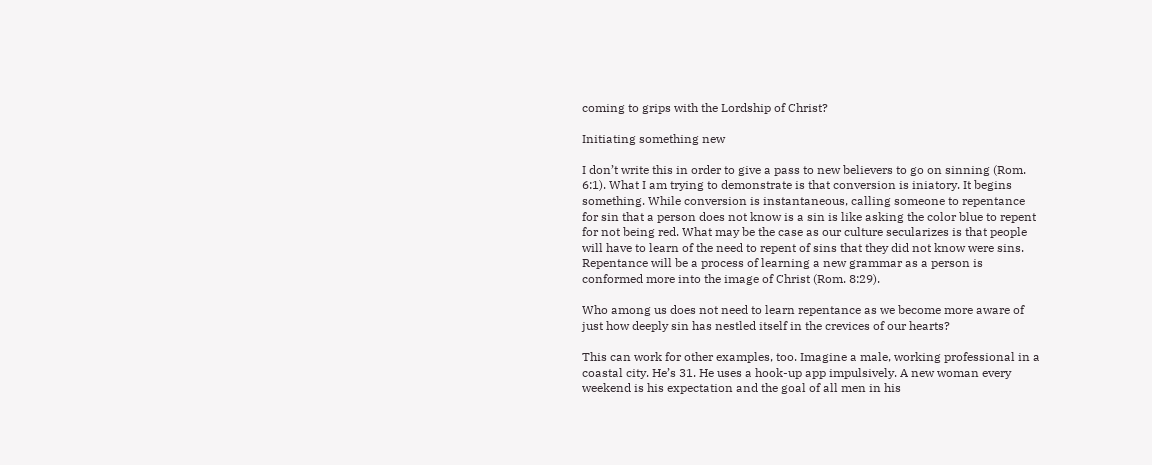coming to grips with the Lordship of Christ?

Initiating something new

I don’t write this in order to give a pass to new believers to go on sinning (Rom. 6:1). What I am trying to demonstrate is that conversion is iniatory. It begins something. While conversion is instantaneous, calling someone to repentance for sin that a person does not know is a sin is like asking the color blue to repent for not being red. What may be the case as our culture secularizes is that people will have to learn of the need to repent of sins that they did not know were sins. Repentance will be a process of learning a new grammar as a person is conformed more into the image of Christ (Rom. 8:29).

Who among us does not need to learn repentance as we become more aware of just how deeply sin has nestled itself in the crevices of our hearts?

This can work for other examples, too. Imagine a male, working professional in a coastal city. He’s 31. He uses a hook-up app impulsively. A new woman every weekend is his expectation and the goal of all men in his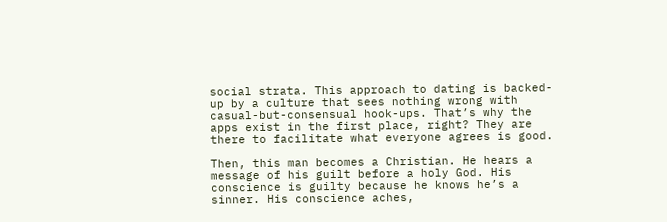social strata. This approach to dating is backed-up by a culture that sees nothing wrong with casual-but-consensual hook-ups. That’s why the apps exist in the first place, right? They are there to facilitate what everyone agrees is good.

Then, this man becomes a Christian. He hears a message of his guilt before a holy God. His conscience is guilty because he knows he’s a sinner. His conscience aches,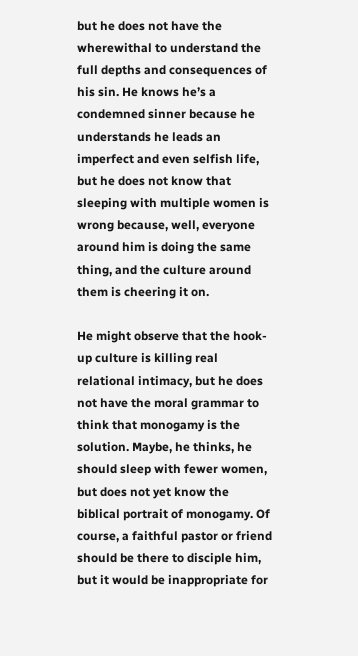but he does not have the wherewithal to understand the full depths and consequences of his sin. He knows he’s a condemned sinner because he understands he leads an imperfect and even selfish life, but he does not know that sleeping with multiple women is wrong because, well, everyone around him is doing the same thing, and the culture around them is cheering it on.

He might observe that the hook-up culture is killing real relational intimacy, but he does not have the moral grammar to think that monogamy is the solution. Maybe, he thinks, he should sleep with fewer women, but does not yet know the biblical portrait of monogamy. Of course, a faithful pastor or friend should be there to disciple him, but it would be inappropriate for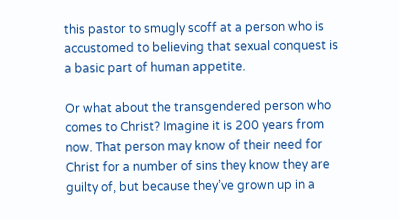this pastor to smugly scoff at a person who is accustomed to believing that sexual conquest is a basic part of human appetite.

Or what about the transgendered person who comes to Christ? Imagine it is 200 years from now. That person may know of their need for Christ for a number of sins they know they are guilty of, but because they’ve grown up in a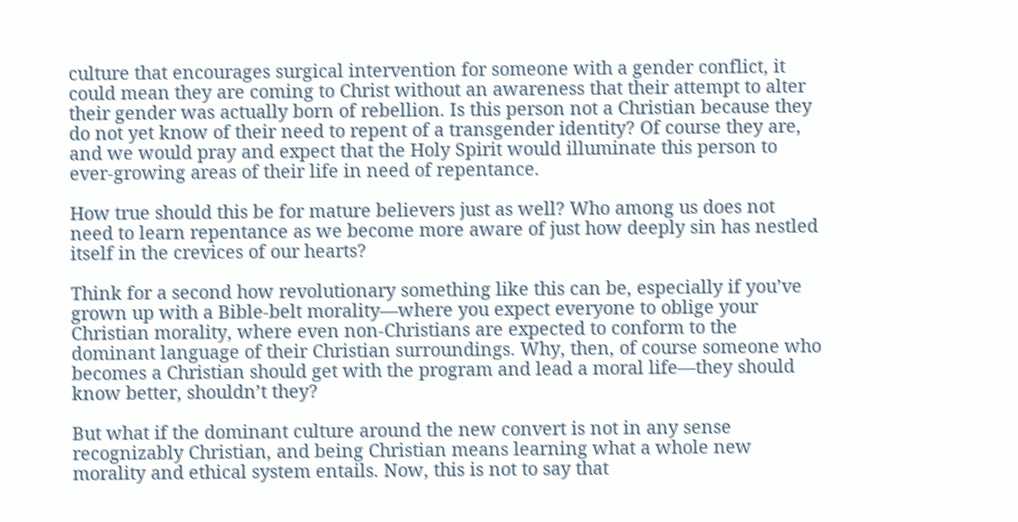culture that encourages surgical intervention for someone with a gender conflict, it could mean they are coming to Christ without an awareness that their attempt to alter their gender was actually born of rebellion. Is this person not a Christian because they do not yet know of their need to repent of a transgender identity? Of course they are, and we would pray and expect that the Holy Spirit would illuminate this person to ever-growing areas of their life in need of repentance.

How true should this be for mature believers just as well? Who among us does not need to learn repentance as we become more aware of just how deeply sin has nestled itself in the crevices of our hearts?

Think for a second how revolutionary something like this can be, especially if you’ve grown up with a Bible-belt morality—where you expect everyone to oblige your Christian morality, where even non-Christians are expected to conform to the dominant language of their Christian surroundings. Why, then, of course someone who becomes a Christian should get with the program and lead a moral life—they should know better, shouldn’t they?

But what if the dominant culture around the new convert is not in any sense recognizably Christian, and being Christian means learning what a whole new morality and ethical system entails. Now, this is not to say that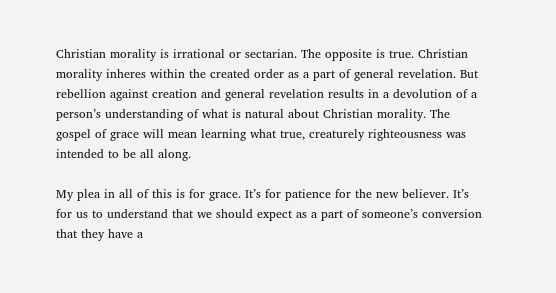Christian morality is irrational or sectarian. The opposite is true. Christian morality inheres within the created order as a part of general revelation. But rebellion against creation and general revelation results in a devolution of a person’s understanding of what is natural about Christian morality. The gospel of grace will mean learning what true, creaturely righteousness was intended to be all along.

My plea in all of this is for grace. It’s for patience for the new believer. It’s for us to understand that we should expect as a part of someone’s conversion that they have a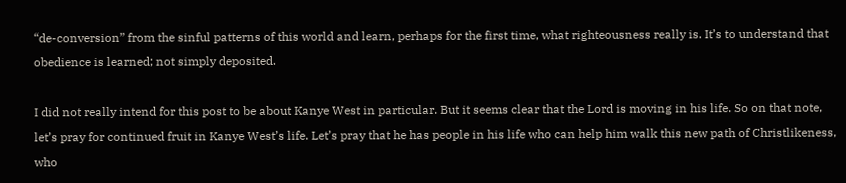“de-conversion” from the sinful patterns of this world and learn, perhaps for the first time, what righteousness really is. It’s to understand that obedience is learned; not simply deposited.

I did not really intend for this post to be about Kanye West in particular. But it seems clear that the Lord is moving in his life. So on that note, let’s pray for continued fruit in Kanye West’s life. Let’s pray that he has people in his life who can help him walk this new path of Christlikeness, who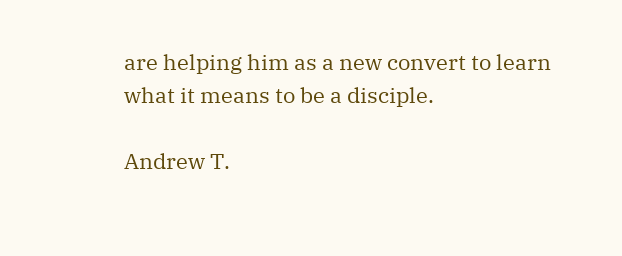are helping him as a new convert to learn what it means to be a disciple.

Andrew T.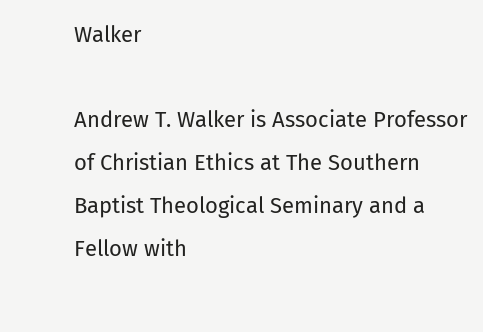Walker

Andrew T. Walker is Associate Professor of Christian Ethics at The Southern Baptist Theological Seminary and a Fellow with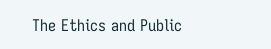The Ethics and Public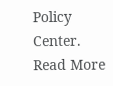Policy Center. Read More